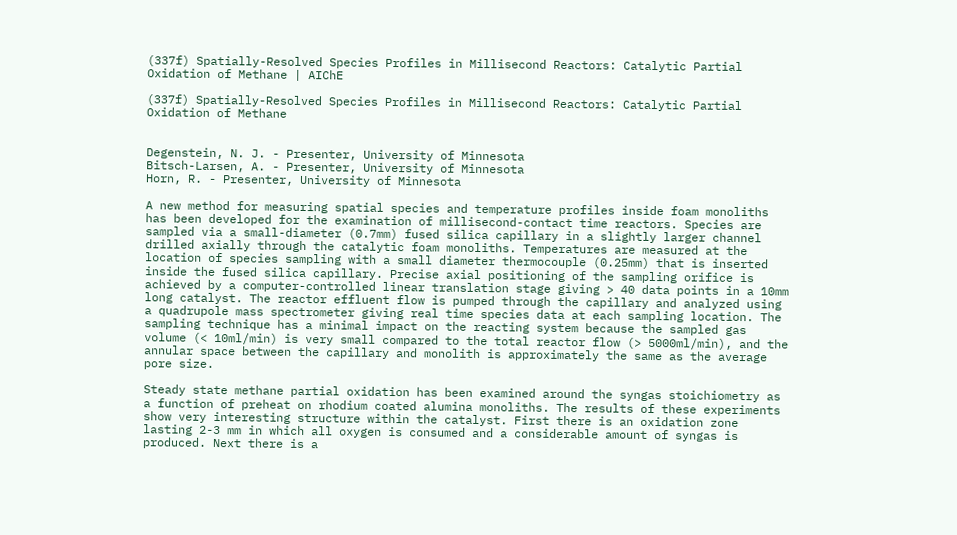(337f) Spatially-Resolved Species Profiles in Millisecond Reactors: Catalytic Partial Oxidation of Methane | AIChE

(337f) Spatially-Resolved Species Profiles in Millisecond Reactors: Catalytic Partial Oxidation of Methane


Degenstein, N. J. - Presenter, University of Minnesota
Bitsch-Larsen, A. - Presenter, University of Minnesota
Horn, R. - Presenter, University of Minnesota

A new method for measuring spatial species and temperature profiles inside foam monoliths has been developed for the examination of millisecond-contact time reactors. Species are sampled via a small-diameter (0.7mm) fused silica capillary in a slightly larger channel drilled axially through the catalytic foam monoliths. Temperatures are measured at the location of species sampling with a small diameter thermocouple (0.25mm) that is inserted inside the fused silica capillary. Precise axial positioning of the sampling orifice is achieved by a computer-controlled linear translation stage giving > 40 data points in a 10mm long catalyst. The reactor effluent flow is pumped through the capillary and analyzed using a quadrupole mass spectrometer giving real time species data at each sampling location. The sampling technique has a minimal impact on the reacting system because the sampled gas volume (< 10ml/min) is very small compared to the total reactor flow (> 5000ml/min), and the annular space between the capillary and monolith is approximately the same as the average pore size.

Steady state methane partial oxidation has been examined around the syngas stoichiometry as a function of preheat on rhodium coated alumina monoliths. The results of these experiments show very interesting structure within the catalyst. First there is an oxidation zone lasting 2-3 mm in which all oxygen is consumed and a considerable amount of syngas is produced. Next there is a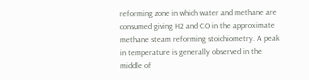reforming zone in which water and methane are consumed giving H2 and CO in the approximate methane steam reforming stoichiometry. A peak in temperature is generally observed in the middle of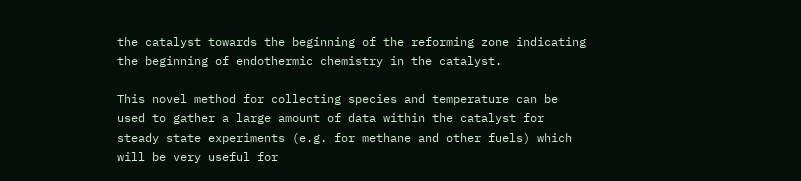the catalyst towards the beginning of the reforming zone indicating the beginning of endothermic chemistry in the catalyst.

This novel method for collecting species and temperature can be used to gather a large amount of data within the catalyst for steady state experiments (e.g. for methane and other fuels) which will be very useful for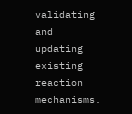validating and updating existing reaction mechanisms.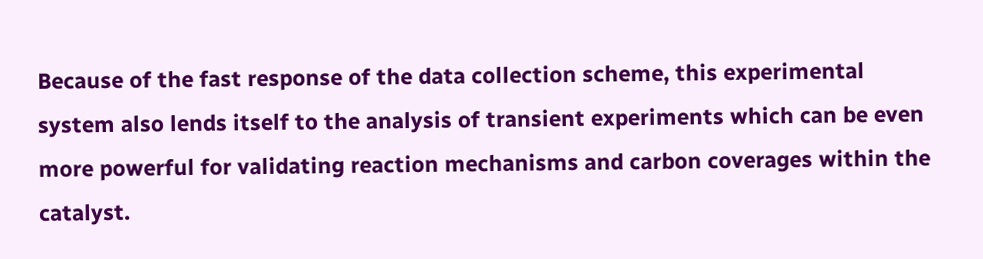Because of the fast response of the data collection scheme, this experimental system also lends itself to the analysis of transient experiments which can be even more powerful for validating reaction mechanisms and carbon coverages within the catalyst.